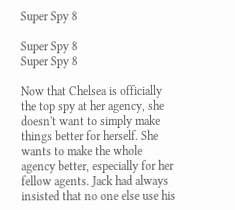Super Spy 8

Super Spy 8
Super Spy 8

Now that Chelsea is officially the top spy at her agency, she doesn't want to simply make things better for herself. She wants to make the whole agency better, especially for her fellow agents. Jack had always insisted that no one else use his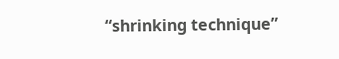“shrinking technique”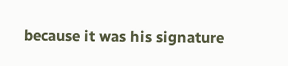because it was his signature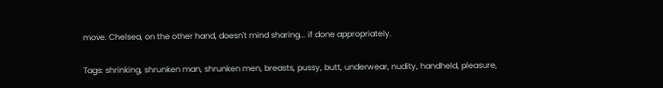move. Chelsea, on the other hand, doesn't mind sharing... if done appropriately.

Tags: shrinking, shrunken man, shrunken men, breasts, pussy, butt, underwear, nudity, handheld, pleasure,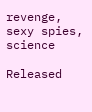revenge, sexy spies, science

Released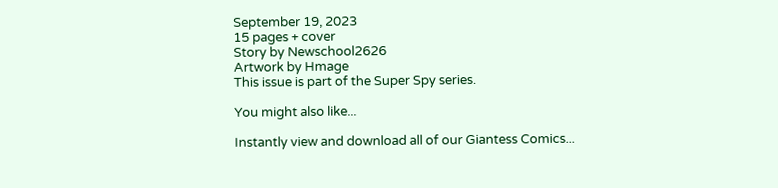September 19, 2023
15 pages + cover
Story by Newschool2626
Artwork by Hmage
This issue is part of the Super Spy series.

You might also like...

Instantly view and download all of our Giantess Comics...